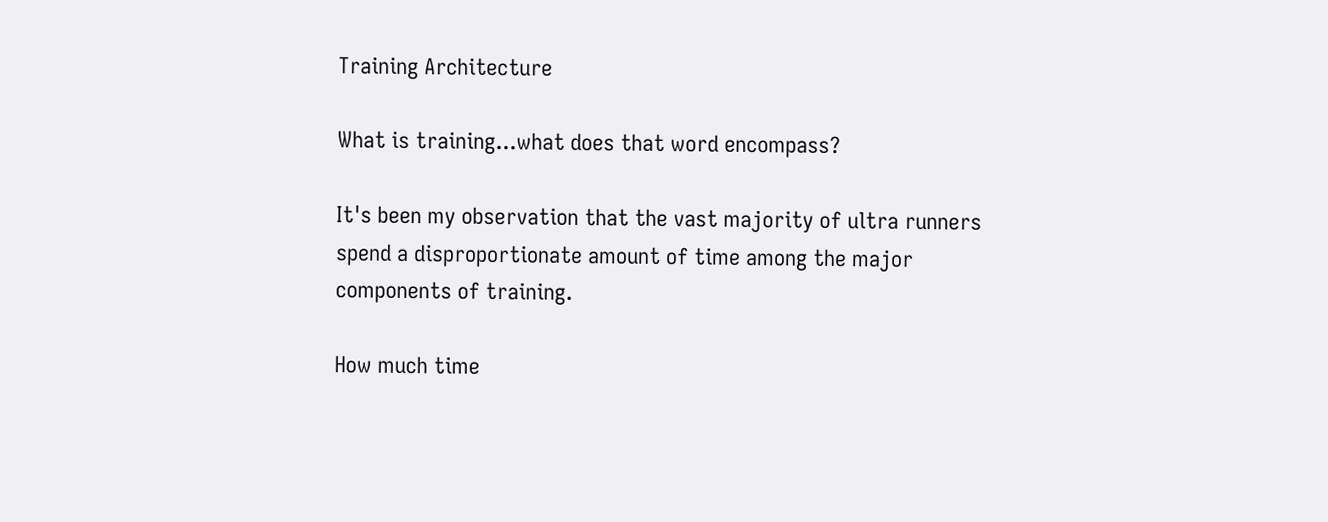Training Architecture

What is training...what does that word encompass?

It's been my observation that the vast majority of ultra runners spend a disproportionate amount of time among the major components of training.

How much time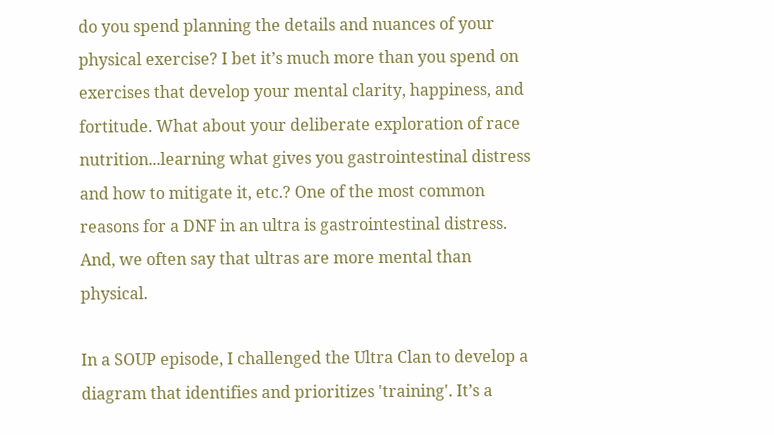do you spend planning the details and nuances of your physical exercise? I bet it’s much more than you spend on exercises that develop your mental clarity, happiness, and fortitude. What about your deliberate exploration of race nutrition...learning what gives you gastrointestinal distress and how to mitigate it, etc.? One of the most common reasons for a DNF in an ultra is gastrointestinal distress. And, we often say that ultras are more mental than physical.

In a SOUP episode, I challenged the Ultra Clan to develop a diagram that identifies and prioritizes 'training'. It’s a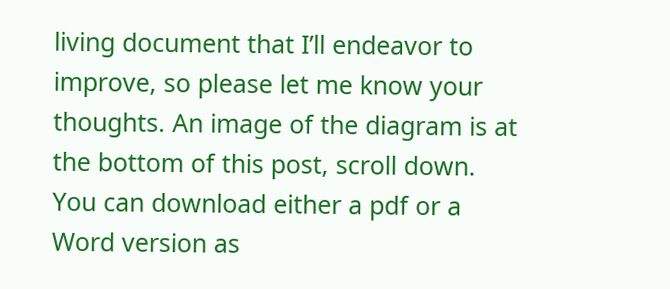living document that I’ll endeavor to improve, so please let me know your thoughts. An image of the diagram is at the bottom of this post, scroll down. You can download either a pdf or a Word version as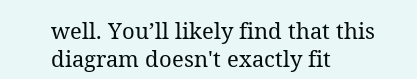well. You’ll likely find that this diagram doesn't exactly fit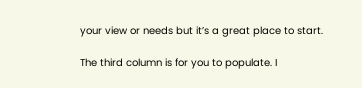your view or needs but it’s a great place to start.

The third column is for you to populate. I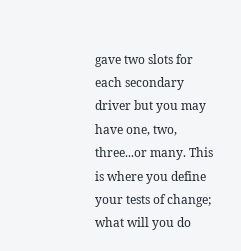gave two slots for each secondary driver but you may have one, two, three...or many. This is where you define your tests of change; what will you do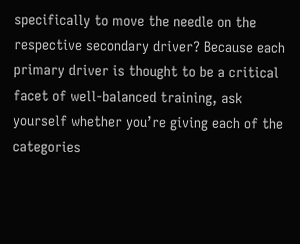specifically to move the needle on the respective secondary driver? Because each primary driver is thought to be a critical facet of well-balanced training, ask yourself whether you’re giving each of the categories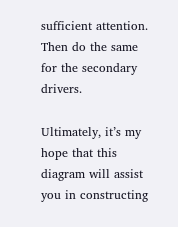sufficient attention. Then do the same for the secondary drivers.

Ultimately, it’s my hope that this diagram will assist you in constructing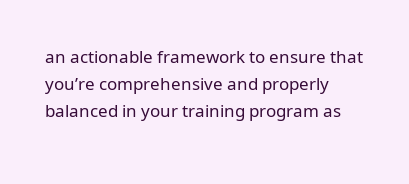an actionable framework to ensure that you’re comprehensive and properly balanced in your training program as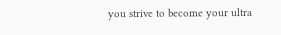you strive to become your ultra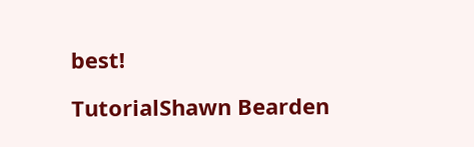best!

TutorialShawn Bearden